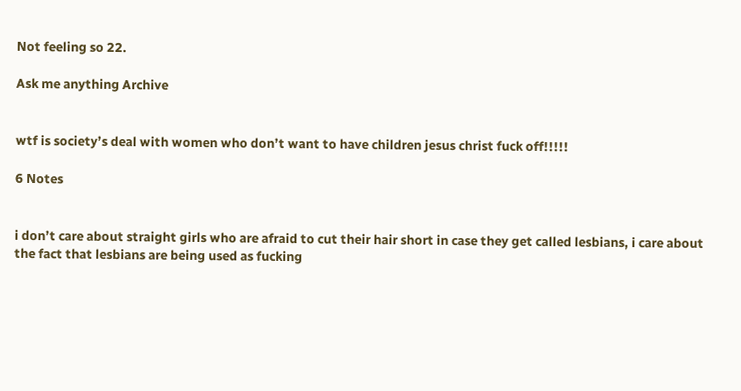Not feeling so 22.

Ask me anything Archive


wtf is society’s deal with women who don’t want to have children jesus christ fuck off!!!!!

6 Notes


i don’t care about straight girls who are afraid to cut their hair short in case they get called lesbians, i care about the fact that lesbians are being used as fucking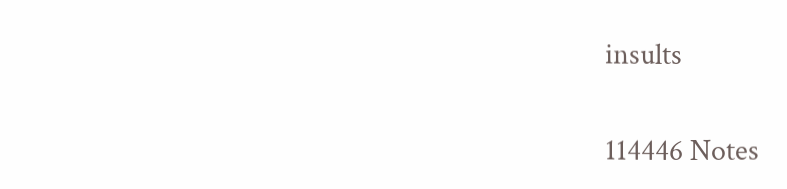insults

114446 Notes